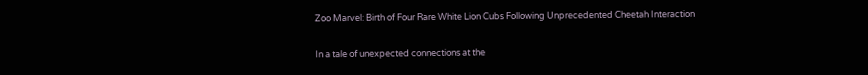Zoo Marvel: Birth of Four Rare White Lion Cubs Following Unprecedented Cheetah Interaction

In a tale of unexpected connections at the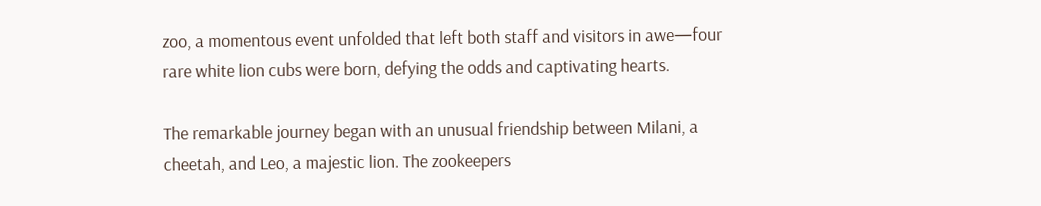zoo, a momentous event unfolded that left both staff and visitors in awe—four rare white lion cubs were born, defying the odds and captivating hearts.

The remarkable journey began with an unusual friendship between Milani, a cheetah, and Leo, a majestic lion. The zookeepers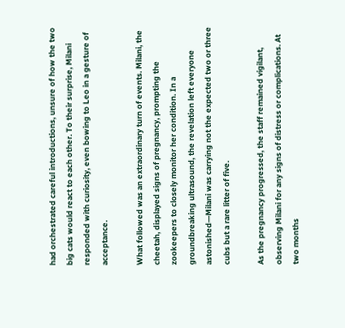had orchestrated careful introductions, unsure of how the two big cats would react to each other. To their surprise, Milani responded with curiosity, even bowing to Leo in a gesture of acceptance.

What followed was an extraordinary turn of events. Milani, the cheetah, displayed signs of pregnancy, prompting the zookeepers to closely monitor her condition. In a groundbreaking ultrasound, the revelation left everyone astonished—Milani was carrying not the expected two or three cubs but a rare litter of five.

As the pregnancy progressed, the staff remained vigilant, observing Milani for any signs of distress or complications. At two months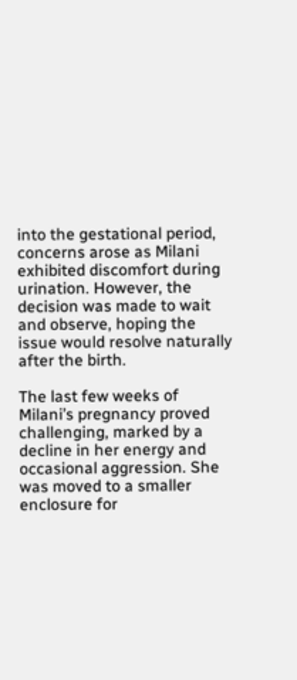into the gestational period, concerns arose as Milani exhibited discomfort during urination. However, the decision was made to wait and observe, hoping the issue would resolve naturally after the birth.

The last few weeks of Milani’s pregnancy proved challenging, marked by a decline in her energy and occasional aggression. She was moved to a smaller enclosure for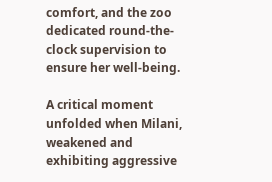comfort, and the zoo dedicated round-the-clock supervision to ensure her well-being.

A critical moment unfolded when Milani, weakened and exhibiting aggressive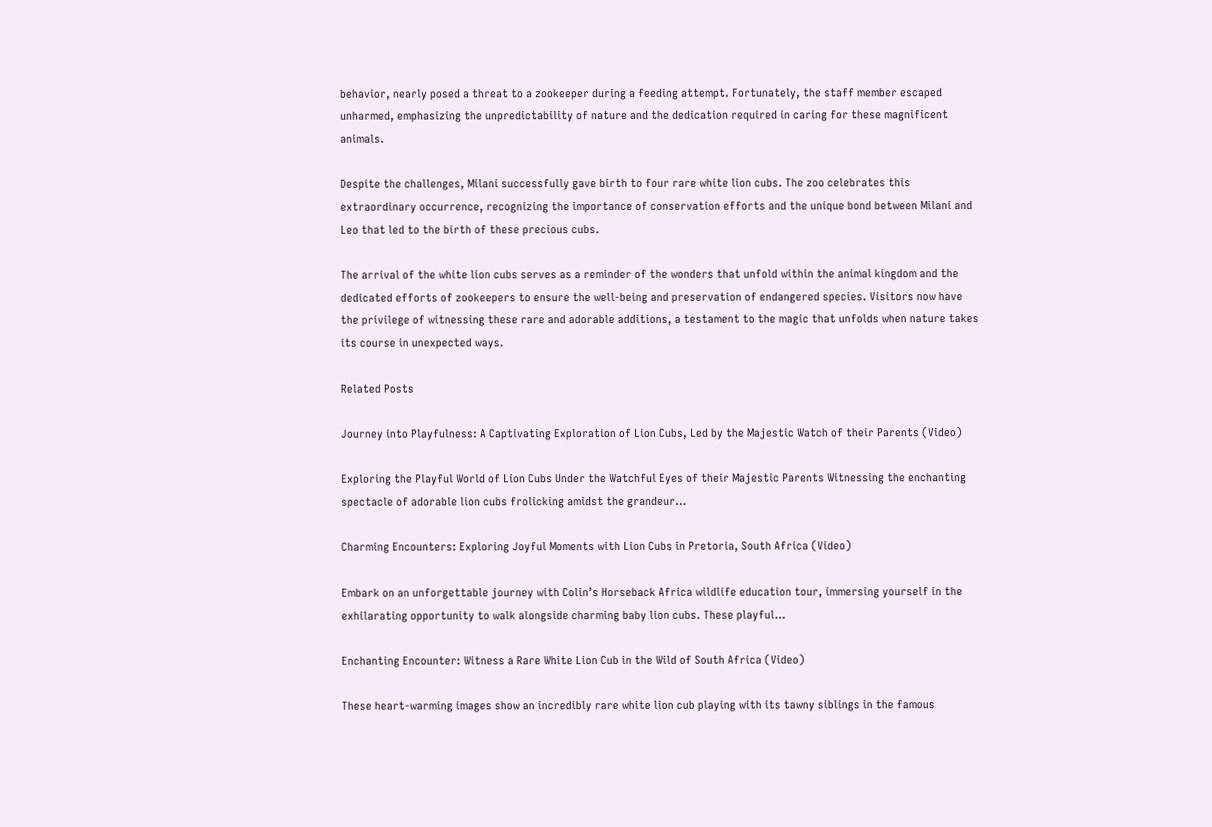behavior, nearly posed a threat to a zookeeper during a feeding attempt. Fortunately, the staff member escaped unharmed, emphasizing the unpredictability of nature and the dedication required in caring for these magnificent animals.

Despite the challenges, Milani successfully gave birth to four rare white lion cubs. The zoo celebrates this extraordinary occurrence, recognizing the importance of conservation efforts and the unique bond between Milani and Leo that led to the birth of these precious cubs.

The arrival of the white lion cubs serves as a reminder of the wonders that unfold within the animal kingdom and the dedicated efforts of zookeepers to ensure the well-being and preservation of endangered species. Visitors now have the privilege of witnessing these rare and adorable additions, a testament to the magic that unfolds when nature takes its course in unexpected ways.

Related Posts

Journey into Playfulness: A Captivating Exploration of Lion Cubs, Led by the Majestic Watch of their Parents (Video)

Exploring the Playful World of Lion Cubs Under the Watchful Eyes of their Majestic Parents Witnessing the enchanting spectacle of adorable lion cubs frolicking amidst the grandeur…

Charming Encounters: Exploring Joyful Moments with Lion Cubs in Pretoria, South Africa (Video)

Embark on an unforgettable journey with Colin’s Horseback Africa wildlife education tour, immersing yourself in the exhilarating opportunity to walk alongside charming baby lion cubs. These playful…

Enchanting Encounter: Witness a Rare White Lion Cub in the Wild of South Africa (Video)

These heart-warming images show an incredibly rare white lion cub playing with its tawny siblings in the famous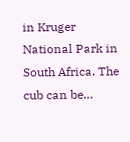in Kruger National Park in South Africa. The cub can be…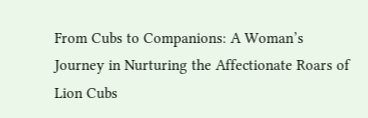From Cubs to Companions: A Woman’s Journey in Nurturing the Affectionate Roars of Lion Cubs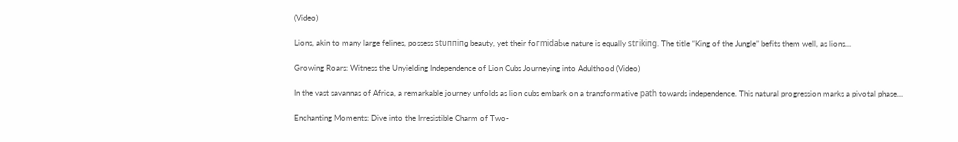(Video)

Lions, akin to many large felines, possess ѕtᴜппіпɡ beauty, yet their foгmіdаЬɩe nature is equally ѕtгіkіпɡ. The title “King of the Jungle” befits them well, as lions…

Growing Roars: Witness the Unyielding Independence of Lion Cubs Journeying into Adulthood (Video)

In the vast savannas of Africa, a remarkable journey unfolds as lion cubs embark on a transformative раtһ towards independence. This natural progression marks a pivotal phase…

Enchanting Moments: Dive into the Irresistible Charm of Two-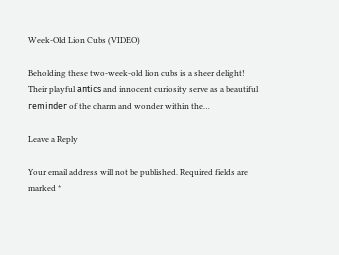Week-Old Lion Cubs (VIDEO)

Beholding these two-week-old lion cubs is a sheer delight! Their playful апtісѕ and innocent curiosity serve as a beautiful гemіпdeг of the charm and wonder within the…

Leave a Reply

Your email address will not be published. Required fields are marked *